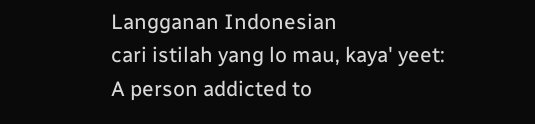Langganan Indonesian
cari istilah yang lo mau, kaya' yeet:
A person addicted to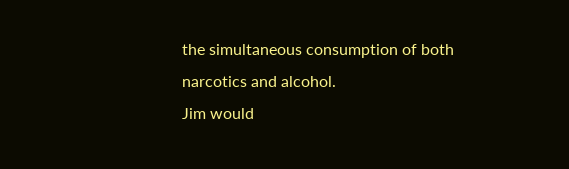the simultaneous consumption of both narcotics and alcohol.
Jim would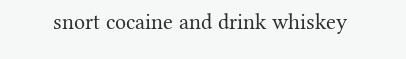snort cocaine and drink whiskey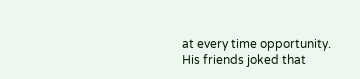at every time opportunity. His friends joked that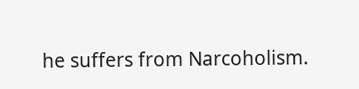he suffers from Narcoholism.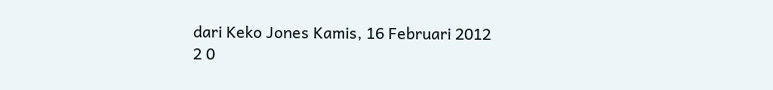dari Keko Jones Kamis, 16 Februari 2012
2 0